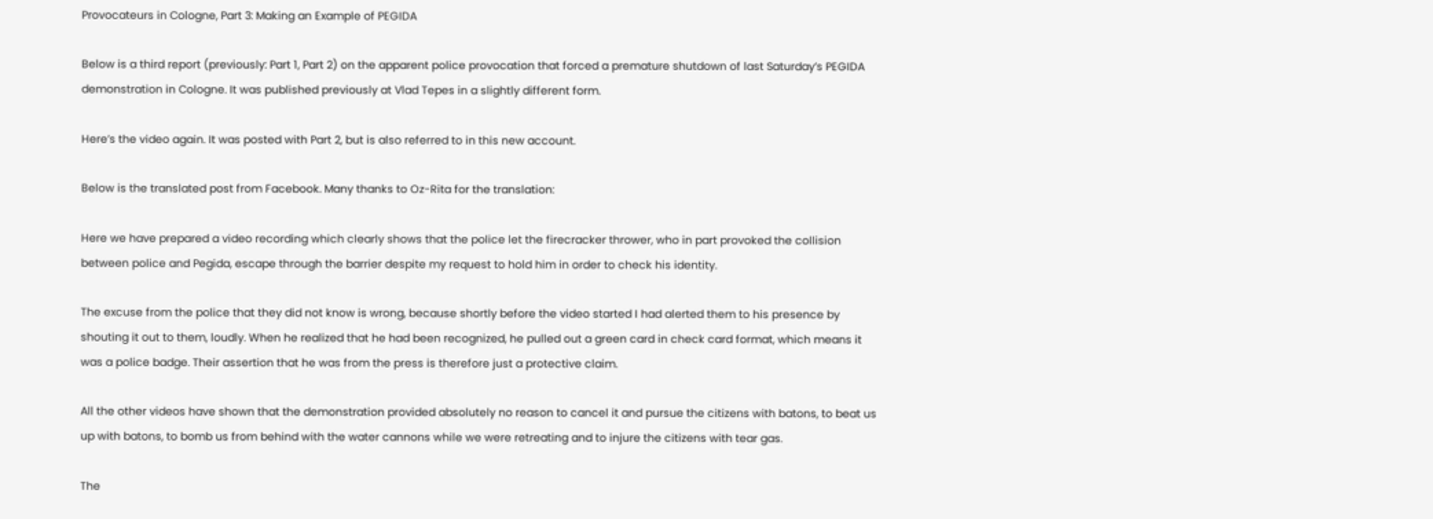Provocateurs in Cologne, Part 3: Making an Example of PEGIDA

Below is a third report (previously: Part 1, Part 2) on the apparent police provocation that forced a premature shutdown of last Saturday’s PEGIDA demonstration in Cologne. It was published previously at Vlad Tepes in a slightly different form.

Here’s the video again. It was posted with Part 2, but is also referred to in this new account.

Below is the translated post from Facebook. Many thanks to Oz-Rita for the translation:

Here we have prepared a video recording which clearly shows that the police let the firecracker thrower, who in part provoked the collision between police and Pegida, escape through the barrier despite my request to hold him in order to check his identity.

The excuse from the police that they did not know is wrong, because shortly before the video started I had alerted them to his presence by shouting it out to them, loudly. When he realized that he had been recognized, he pulled out a green card in check card format, which means it was a police badge. Their assertion that he was from the press is therefore just a protective claim.

All the other videos have shown that the demonstration provided absolutely no reason to cancel it and pursue the citizens with batons, to beat us up with batons, to bomb us from behind with the water cannons while we were retreating and to injure the citizens with tear gas.

The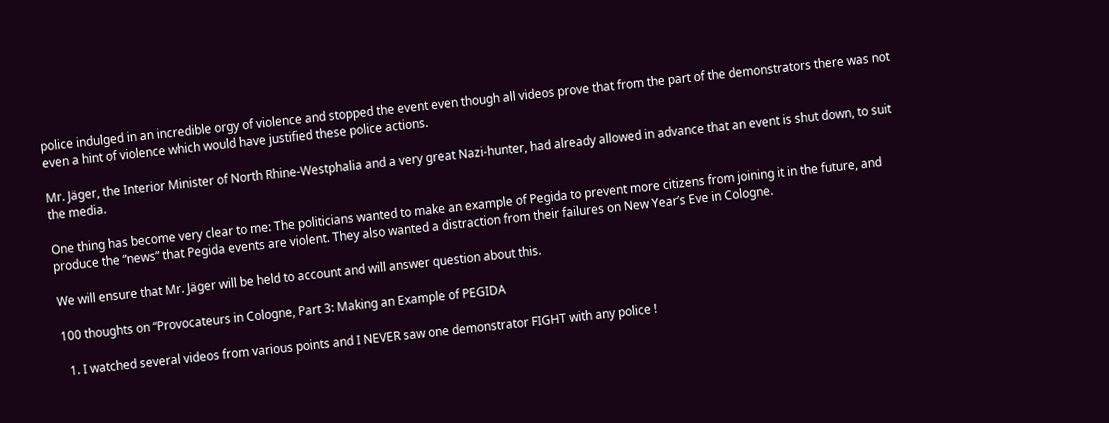police indulged in an incredible orgy of violence and stopped the event even though all videos prove that from the part of the demonstrators there was not even a hint of violence which would have justified these police actions.

Mr. Jäger, the Interior Minister of North Rhine-Westphalia and a very great Nazi-hunter, had already allowed in advance that an event is shut down, to suit the media.

One thing has become very clear to me: The politicians wanted to make an example of Pegida to prevent more citizens from joining it in the future, and produce the “news” that Pegida events are violent. They also wanted a distraction from their failures on New Year’s Eve in Cologne.

We will ensure that Mr. Jäger will be held to account and will answer question about this.

100 thoughts on “Provocateurs in Cologne, Part 3: Making an Example of PEGIDA

  1. I watched several videos from various points and I NEVER saw one demonstrator FIGHT with any police !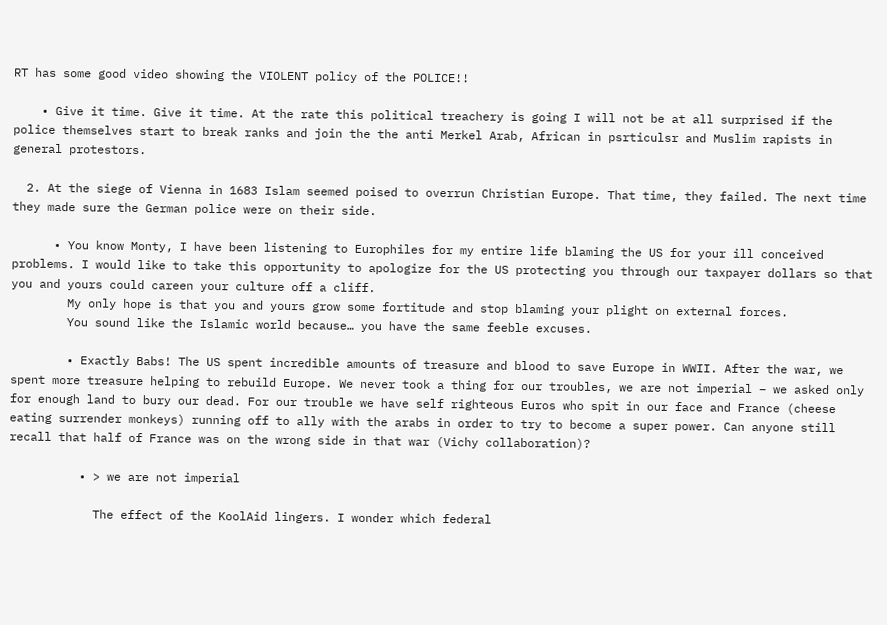RT has some good video showing the VIOLENT policy of the POLICE!!

    • Give it time. Give it time. At the rate this political treachery is going I will not be at all surprised if the police themselves start to break ranks and join the the anti Merkel Arab, African in psrticulsr and Muslim rapists in general protestors.

  2. At the siege of Vienna in 1683 Islam seemed poised to overrun Christian Europe. That time, they failed. The next time they made sure the German police were on their side.

      • You know Monty, I have been listening to Europhiles for my entire life blaming the US for your ill conceived problems. I would like to take this opportunity to apologize for the US protecting you through our taxpayer dollars so that you and yours could careen your culture off a cliff.
        My only hope is that you and yours grow some fortitude and stop blaming your plight on external forces.
        You sound like the Islamic world because… you have the same feeble excuses.

        • Exactly Babs! The US spent incredible amounts of treasure and blood to save Europe in WWII. After the war, we spent more treasure helping to rebuild Europe. We never took a thing for our troubles, we are not imperial – we asked only for enough land to bury our dead. For our trouble we have self righteous Euros who spit in our face and France (cheese eating surrender monkeys) running off to ally with the arabs in order to try to become a super power. Can anyone still recall that half of France was on the wrong side in that war (Vichy collaboration)?

          • > we are not imperial

            The effect of the KoolAid lingers. I wonder which federal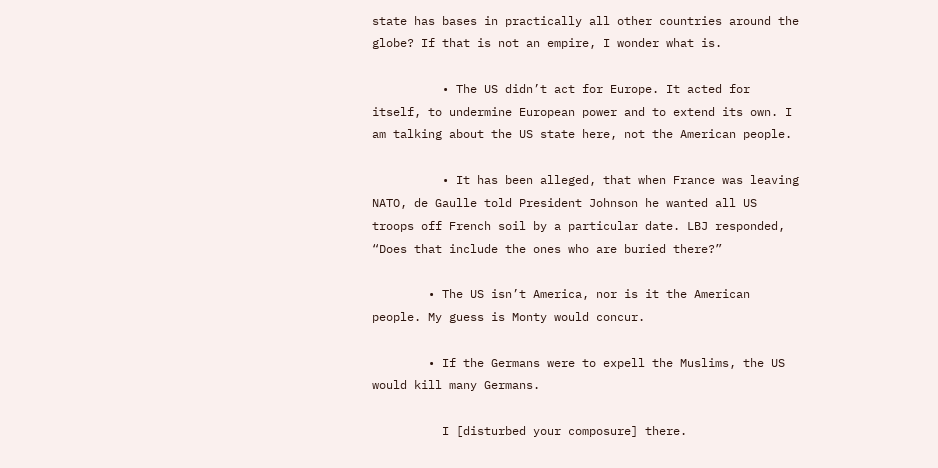state has bases in practically all other countries around the globe? If that is not an empire, I wonder what is.

          • The US didn’t act for Europe. It acted for itself, to undermine European power and to extend its own. I am talking about the US state here, not the American people.

          • It has been alleged, that when France was leaving NATO, de Gaulle told President Johnson he wanted all US troops off French soil by a particular date. LBJ responded, “Does that include the ones who are buried there?”

        • The US isn’t America, nor is it the American people. My guess is Monty would concur.

        • If the Germans were to expell the Muslims, the US would kill many Germans.

          I [disturbed your composure] there.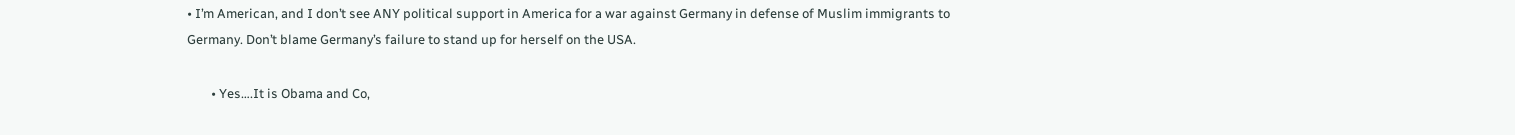• I’m American, and I don’t see ANY political support in America for a war against Germany in defense of Muslim immigrants to Germany. Don’t blame Germany’s failure to stand up for herself on the USA.

        • Yes….It is Obama and Co,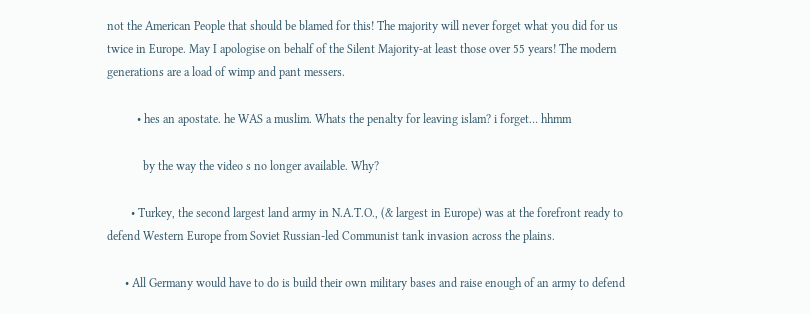not the American People that should be blamed for this! The majority will never forget what you did for us twice in Europe. May I apologise on behalf of the Silent Majority-at least those over 55 years! The modern generations are a load of wimp and pant messers.

          • hes an apostate. he WAS a muslim. Whats the penalty for leaving islam? i forget… hhmm

            by the way the video s no longer available. Why?

        • Turkey, the second largest land army in N.A.T.O., (& largest in Europe) was at the forefront ready to defend Western Europe from Soviet Russian-led Communist tank invasion across the plains.

      • All Germany would have to do is build their own military bases and raise enough of an army to defend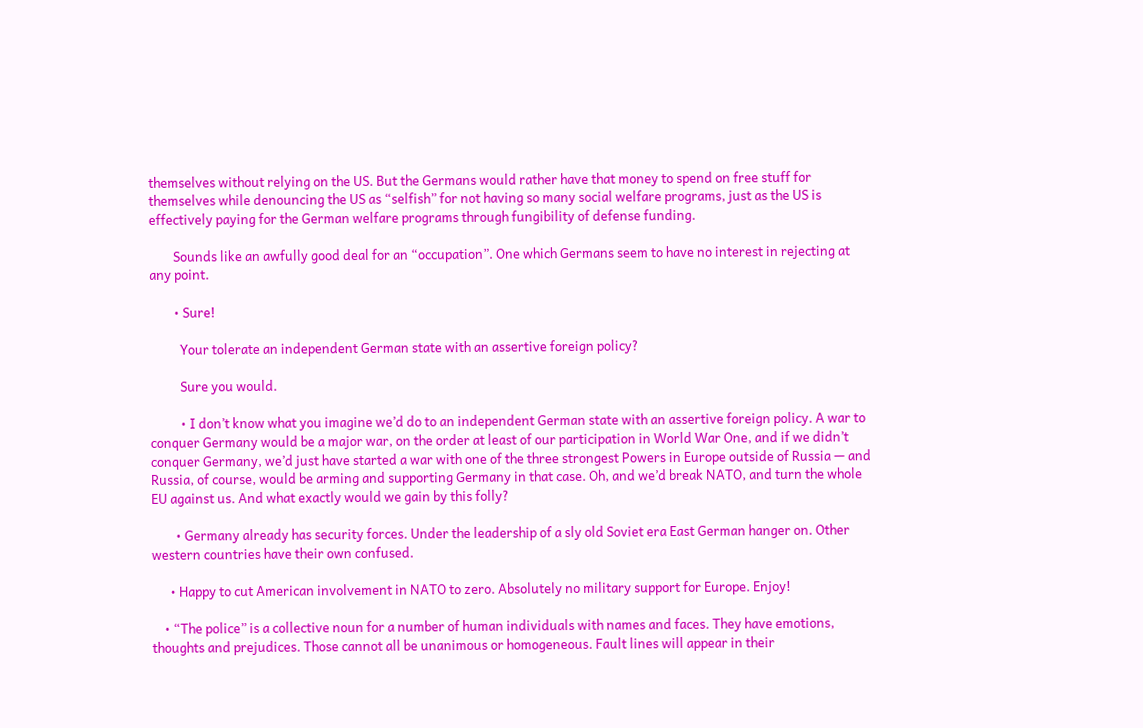themselves without relying on the US. But the Germans would rather have that money to spend on free stuff for themselves while denouncing the US as “selfish” for not having so many social welfare programs, just as the US is effectively paying for the German welfare programs through fungibility of defense funding.

        Sounds like an awfully good deal for an “occupation”. One which Germans seem to have no interest in rejecting at any point.

        • Sure!

          Your tolerate an independent German state with an assertive foreign policy?

          Sure you would.

          • I don’t know what you imagine we’d do to an independent German state with an assertive foreign policy. A war to conquer Germany would be a major war, on the order at least of our participation in World War One, and if we didn’t conquer Germany, we’d just have started a war with one of the three strongest Powers in Europe outside of Russia — and Russia, of course, would be arming and supporting Germany in that case. Oh, and we’d break NATO, and turn the whole EU against us. And what exactly would we gain by this folly?

        • Germany already has security forces. Under the leadership of a sly old Soviet era East German hanger on. Other western countries have their own confused.

      • Happy to cut American involvement in NATO to zero. Absolutely no military support for Europe. Enjoy!

    • “The police” is a collective noun for a number of human individuals with names and faces. They have emotions, thoughts and prejudices. Those cannot all be unanimous or homogeneous. Fault lines will appear in their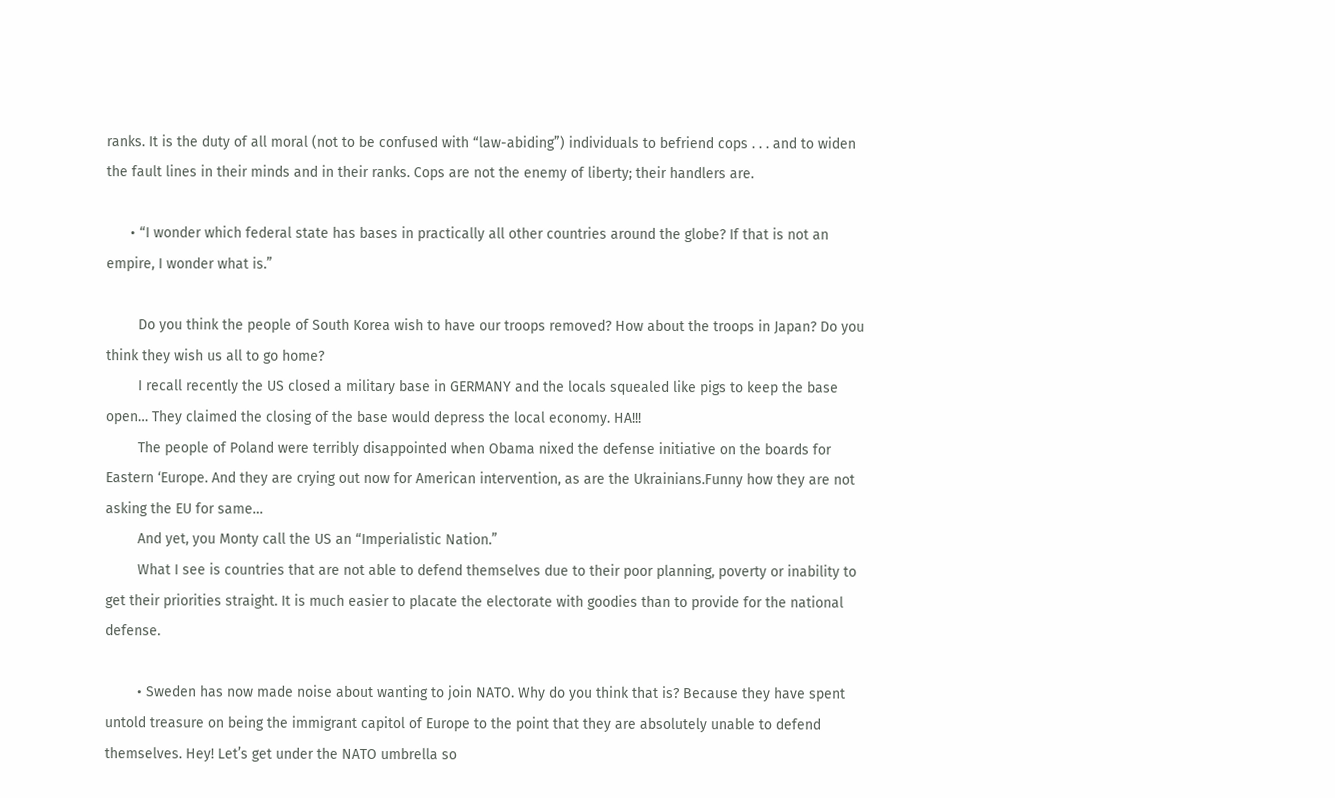ranks. It is the duty of all moral (not to be confused with “law-abiding”) individuals to befriend cops . . . and to widen the fault lines in their minds and in their ranks. Cops are not the enemy of liberty; their handlers are.

      • “I wonder which federal state has bases in practically all other countries around the globe? If that is not an empire, I wonder what is.”

        Do you think the people of South Korea wish to have our troops removed? How about the troops in Japan? Do you think they wish us all to go home?
        I recall recently the US closed a military base in GERMANY and the locals squealed like pigs to keep the base open… They claimed the closing of the base would depress the local economy. HA!!!
        The people of Poland were terribly disappointed when Obama nixed the defense initiative on the boards for Eastern ‘Europe. And they are crying out now for American intervention, as are the Ukrainians.Funny how they are not asking the EU for same…
        And yet, you Monty call the US an “Imperialistic Nation.”
        What I see is countries that are not able to defend themselves due to their poor planning, poverty or inability to get their priorities straight. It is much easier to placate the electorate with goodies than to provide for the national defense.

        • Sweden has now made noise about wanting to join NATO. Why do you think that is? Because they have spent untold treasure on being the immigrant capitol of Europe to the point that they are absolutely unable to defend themselves. Hey! Let’s get under the NATO umbrella so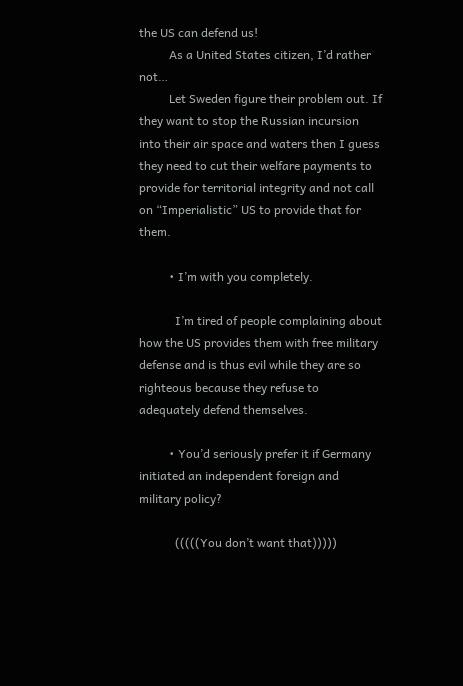the US can defend us!
          As a United States citizen, I’d rather not…
          Let Sweden figure their problem out. If they want to stop the Russian incursion into their air space and waters then I guess they need to cut their welfare payments to provide for territorial integrity and not call on “Imperialistic” US to provide that for them.

          • I’m with you completely.

            I’m tired of people complaining about how the US provides them with free military defense and is thus evil while they are so righteous because they refuse to adequately defend themselves.

          • You’d seriously prefer it if Germany initiated an independent foreign and military policy?

            (((((You don’t want that)))))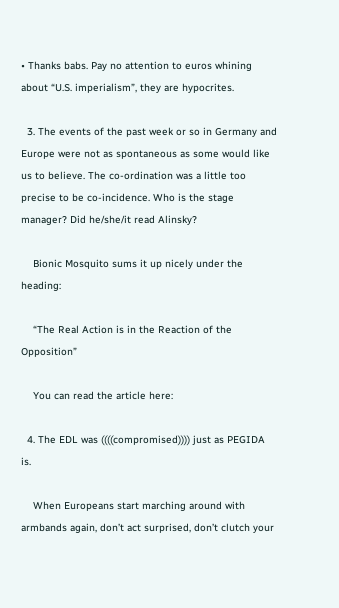• Thanks babs. Pay no attention to euros whining about “U.S. imperialism”, they are hypocrites.

  3. The events of the past week or so in Germany and Europe were not as spontaneous as some would like us to believe. The co-ordination was a little too precise to be co-incidence. Who is the stage manager? Did he/she/it read Alinsky?

    Bionic Mosquito sums it up nicely under the heading:

    “The Real Action is in the Reaction of the Opposition”

    You can read the article here:

  4. The EDL was ((((compromised)))) just as PEGIDA is.

    When Europeans start marching around with armbands again, don’t act surprised, don’t clutch your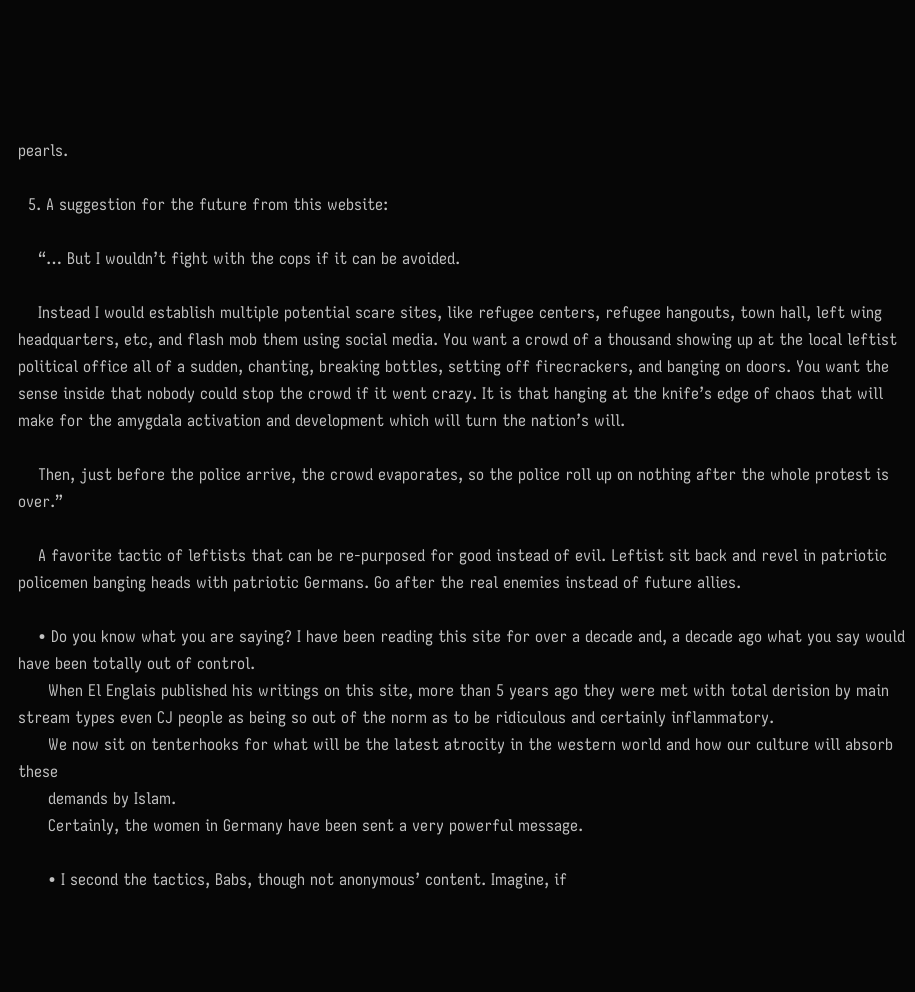pearls.

  5. A suggestion for the future from this website:

    “… But I wouldn’t fight with the cops if it can be avoided.

    Instead I would establish multiple potential scare sites, like refugee centers, refugee hangouts, town hall, left wing headquarters, etc, and flash mob them using social media. You want a crowd of a thousand showing up at the local leftist political office all of a sudden, chanting, breaking bottles, setting off firecrackers, and banging on doors. You want the sense inside that nobody could stop the crowd if it went crazy. It is that hanging at the knife’s edge of chaos that will make for the amygdala activation and development which will turn the nation’s will.

    Then, just before the police arrive, the crowd evaporates, so the police roll up on nothing after the whole protest is over.”

    A favorite tactic of leftists that can be re-purposed for good instead of evil. Leftist sit back and revel in patriotic policemen banging heads with patriotic Germans. Go after the real enemies instead of future allies.

    • Do you know what you are saying? I have been reading this site for over a decade and, a decade ago what you say would have been totally out of control.
      When El Englais published his writings on this site, more than 5 years ago they were met with total derision by main stream types even CJ people as being so out of the norm as to be ridiculous and certainly inflammatory.
      We now sit on tenterhooks for what will be the latest atrocity in the western world and how our culture will absorb these
      demands by Islam.
      Certainly, the women in Germany have been sent a very powerful message.

      • I second the tactics, Babs, though not anonymous’ content. Imagine, if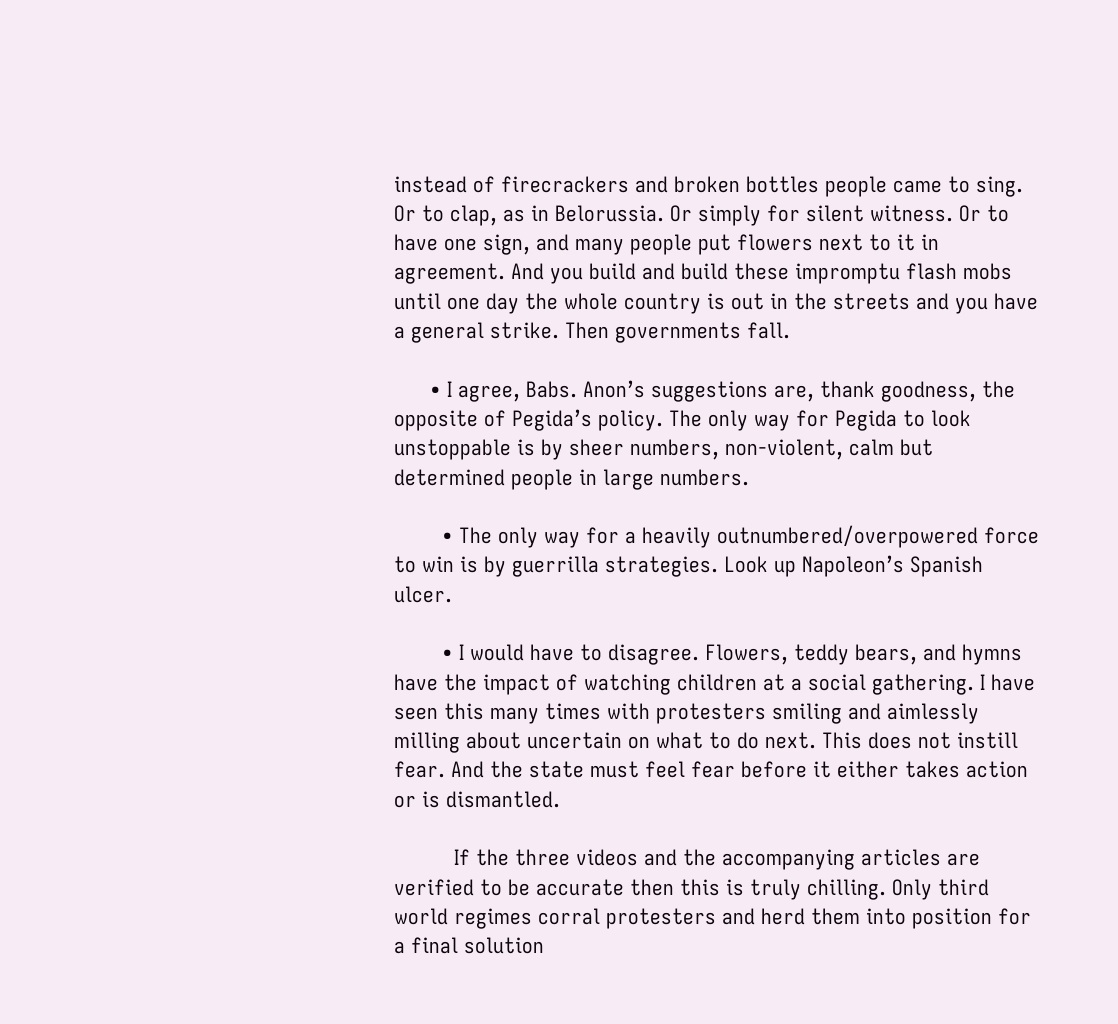instead of firecrackers and broken bottles people came to sing. Or to clap, as in Belorussia. Or simply for silent witness. Or to have one sign, and many people put flowers next to it in agreement. And you build and build these impromptu flash mobs until one day the whole country is out in the streets and you have a general strike. Then governments fall.

      • I agree, Babs. Anon’s suggestions are, thank goodness, the opposite of Pegida’s policy. The only way for Pegida to look unstoppable is by sheer numbers, non-violent, calm but determined people in large numbers.

        • The only way for a heavily outnumbered/overpowered force to win is by guerrilla strategies. Look up Napoleon’s Spanish ulcer.

        • I would have to disagree. Flowers, teddy bears, and hymns have the impact of watching children at a social gathering. I have seen this many times with protesters smiling and aimlessly milling about uncertain on what to do next. This does not instill fear. And the state must feel fear before it either takes action or is dismantled.

          If the three videos and the accompanying articles are verified to be accurate then this is truly chilling. Only third world regimes corral protesters and herd them into position for a final solution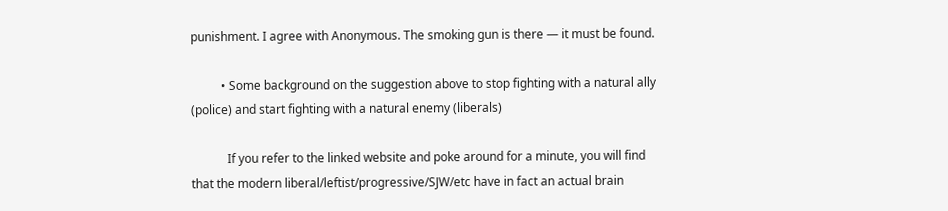punishment. I agree with Anonymous. The smoking gun is there — it must be found.

          • Some background on the suggestion above to stop fighting with a natural ally (police) and start fighting with a natural enemy (liberals)

            If you refer to the linked website and poke around for a minute, you will find that the modern liberal/leftist/progressive/SJW/etc have in fact an actual brain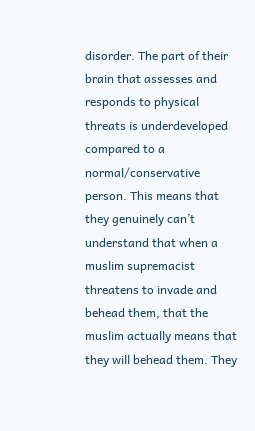disorder. The part of their brain that assesses and responds to physical threats is underdeveloped compared to a normal/conservative person. This means that they genuinely can’t understand that when a muslim supremacist threatens to invade and behead them, that the muslim actually means that they will behead them. They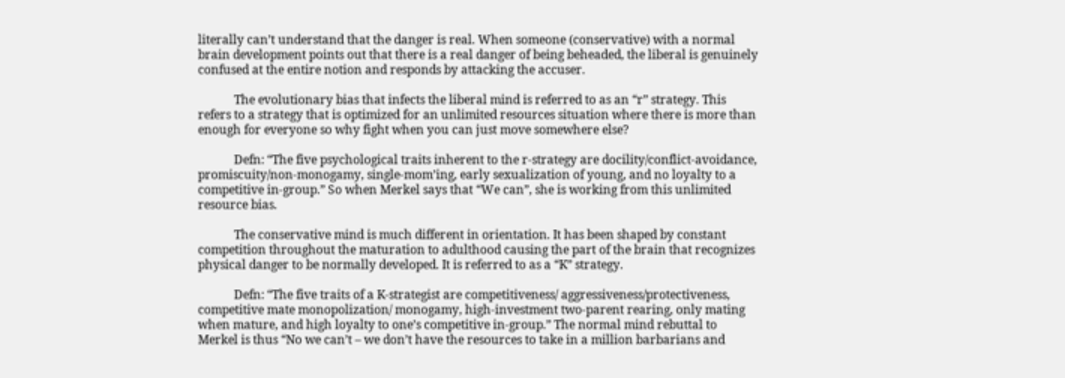literally can’t understand that the danger is real. When someone (conservative) with a normal brain development points out that there is a real danger of being beheaded, the liberal is genuinely confused at the entire notion and responds by attacking the accuser.

            The evolutionary bias that infects the liberal mind is referred to as an “r” strategy. This refers to a strategy that is optimized for an unlimited resources situation where there is more than enough for everyone so why fight when you can just move somewhere else?

            Defn: “The five psychological traits inherent to the r-strategy are docility/conflict-avoidance, promiscuity/non-monogamy, single-mom’ing, early sexualization of young, and no loyalty to a competitive in-group.” So when Merkel says that “We can”, she is working from this unlimited resource bias.

            The conservative mind is much different in orientation. It has been shaped by constant competition throughout the maturation to adulthood causing the part of the brain that recognizes physical danger to be normally developed. It is referred to as a “K” strategy.

            Defn: “The five traits of a K-strategist are competitiveness/ aggressiveness/protectiveness, competitive mate monopolization/ monogamy, high-investment two-parent rearing, only mating when mature, and high loyalty to one’s competitive in-group.” The normal mind rebuttal to Merkel is thus “No we can’t – we don’t have the resources to take in a million barbarians and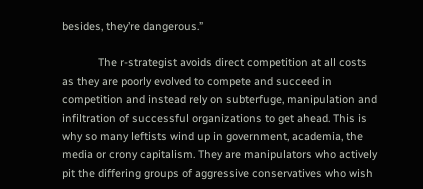besides, they’re dangerous.”

            The r-strategist avoids direct competition at all costs as they are poorly evolved to compete and succeed in competition and instead rely on subterfuge, manipulation and infiltration of successful organizations to get ahead. This is why so many leftists wind up in government, academia, the media or crony capitalism. They are manipulators who actively pit the differing groups of aggressive conservatives who wish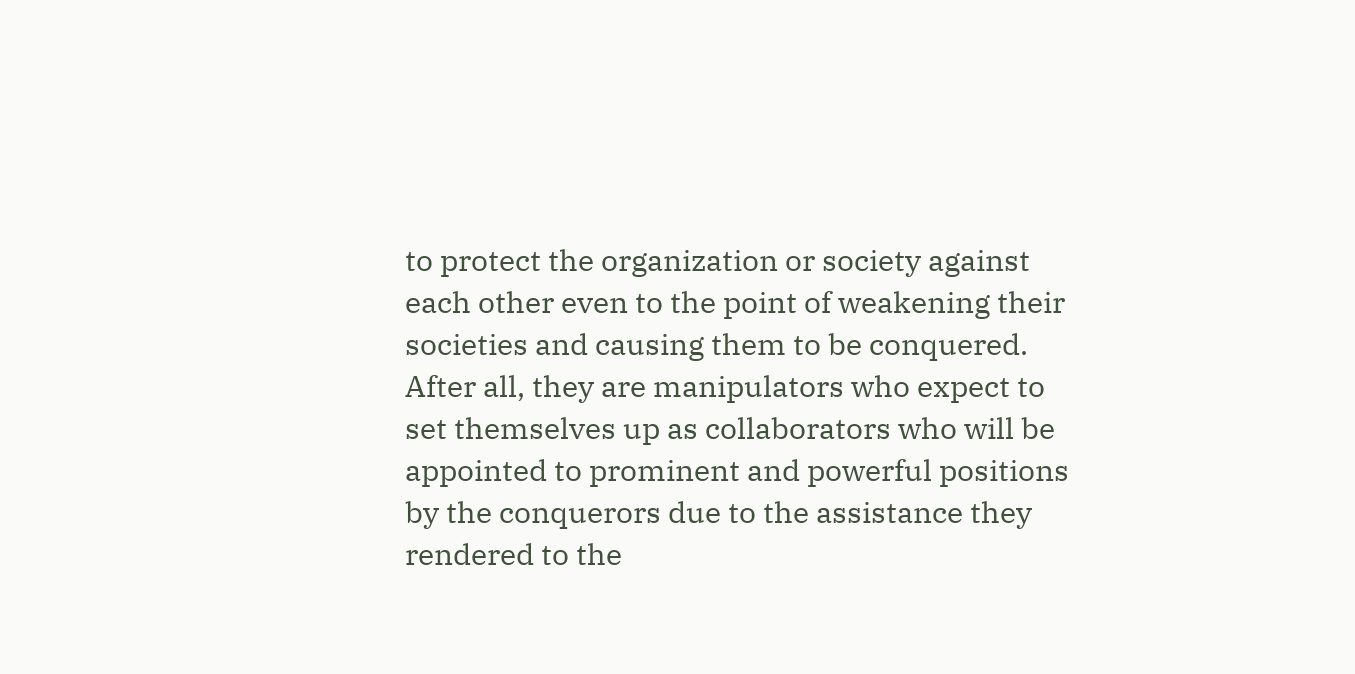to protect the organization or society against each other even to the point of weakening their societies and causing them to be conquered. After all, they are manipulators who expect to set themselves up as collaborators who will be appointed to prominent and powerful positions by the conquerors due to the assistance they rendered to the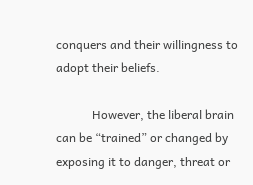conquers and their willingness to adopt their beliefs.

            However, the liberal brain can be “trained” or changed by exposing it to danger, threat or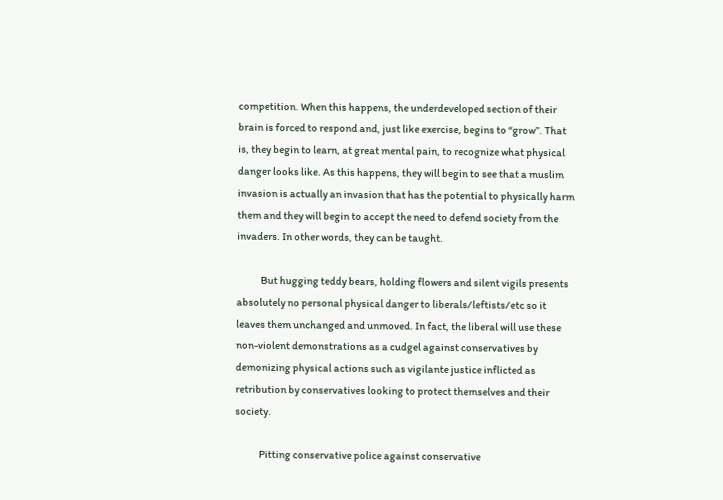competition. When this happens, the underdeveloped section of their brain is forced to respond and, just like exercise, begins to “grow”. That is, they begin to learn, at great mental pain, to recognize what physical danger looks like. As this happens, they will begin to see that a muslim invasion is actually an invasion that has the potential to physically harm them and they will begin to accept the need to defend society from the invaders. In other words, they can be taught.

            But hugging teddy bears, holding flowers and silent vigils presents absolutely no personal physical danger to liberals/leftists/etc so it leaves them unchanged and unmoved. In fact, the liberal will use these non-violent demonstrations as a cudgel against conservatives by demonizing physical actions such as vigilante justice inflicted as retribution by conservatives looking to protect themselves and their society.

            Pitting conservative police against conservative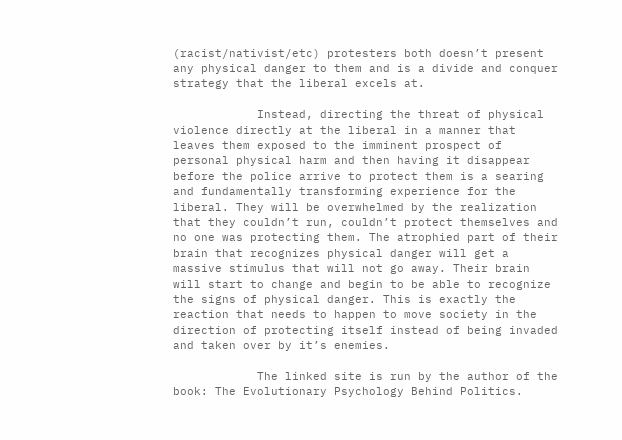(racist/nativist/etc) protesters both doesn’t present any physical danger to them and is a divide and conquer strategy that the liberal excels at.

            Instead, directing the threat of physical violence directly at the liberal in a manner that leaves them exposed to the imminent prospect of personal physical harm and then having it disappear before the police arrive to protect them is a searing and fundamentally transforming experience for the liberal. They will be overwhelmed by the realization that they couldn’t run, couldn’t protect themselves and no one was protecting them. The atrophied part of their brain that recognizes physical danger will get a massive stimulus that will not go away. Their brain will start to change and begin to be able to recognize the signs of physical danger. This is exactly the reaction that needs to happen to move society in the direction of protecting itself instead of being invaded and taken over by it’s enemies.

            The linked site is run by the author of the book: The Evolutionary Psychology Behind Politics.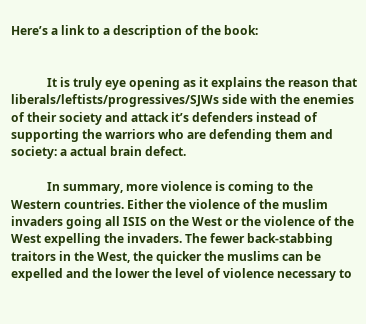Here’s a link to a description of the book:


            It is truly eye opening as it explains the reason that liberals/leftists/progressives/SJWs side with the enemies of their society and attack it’s defenders instead of supporting the warriors who are defending them and society: a actual brain defect.

            In summary, more violence is coming to the Western countries. Either the violence of the muslim invaders going all ISIS on the West or the violence of the West expelling the invaders. The fewer back-stabbing traitors in the West, the quicker the muslims can be expelled and the lower the level of violence necessary to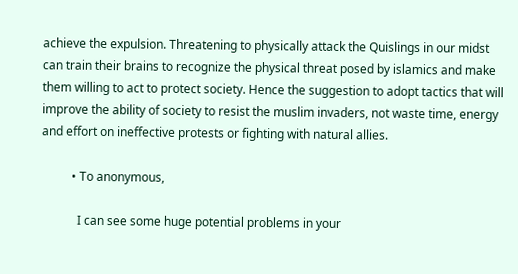achieve the expulsion. Threatening to physically attack the Quislings in our midst can train their brains to recognize the physical threat posed by islamics and make them willing to act to protect society. Hence the suggestion to adopt tactics that will improve the ability of society to resist the muslim invaders, not waste time, energy and effort on ineffective protests or fighting with natural allies.

          • To anonymous,

            I can see some huge potential problems in your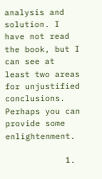analysis and solution. I have not read the book, but I can see at least two areas for unjustified conclusions. Perhaps you can provide some enlightenment.

            1.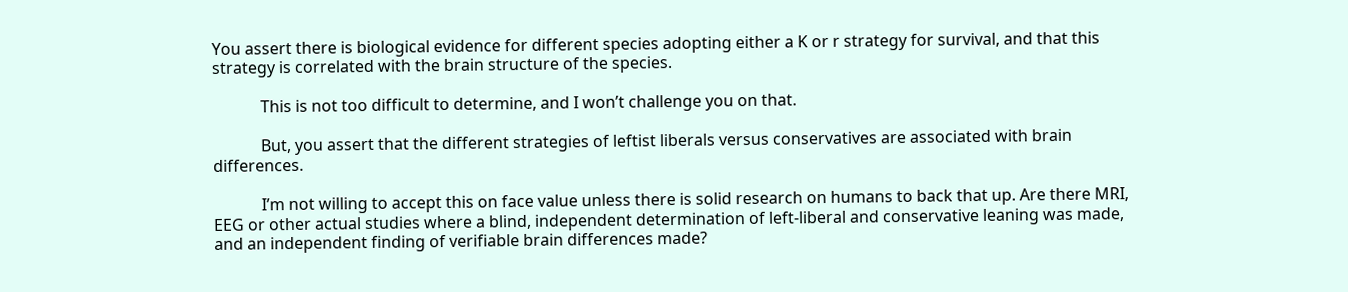You assert there is biological evidence for different species adopting either a K or r strategy for survival, and that this strategy is correlated with the brain structure of the species.

            This is not too difficult to determine, and I won’t challenge you on that.

            But, you assert that the different strategies of leftist liberals versus conservatives are associated with brain differences.

            I’m not willing to accept this on face value unless there is solid research on humans to back that up. Are there MRI, EEG or other actual studies where a blind, independent determination of left-liberal and conservative leaning was made, and an independent finding of verifiable brain differences made?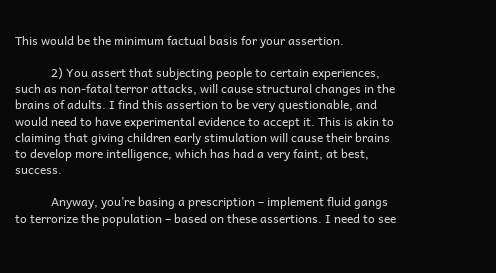This would be the minimum factual basis for your assertion.

            2) You assert that subjecting people to certain experiences, such as non-fatal terror attacks, will cause structural changes in the brains of adults. I find this assertion to be very questionable, and would need to have experimental evidence to accept it. This is akin to claiming that giving children early stimulation will cause their brains to develop more intelligence, which has had a very faint, at best, success.

            Anyway, you’re basing a prescription – implement fluid gangs to terrorize the population – based on these assertions. I need to see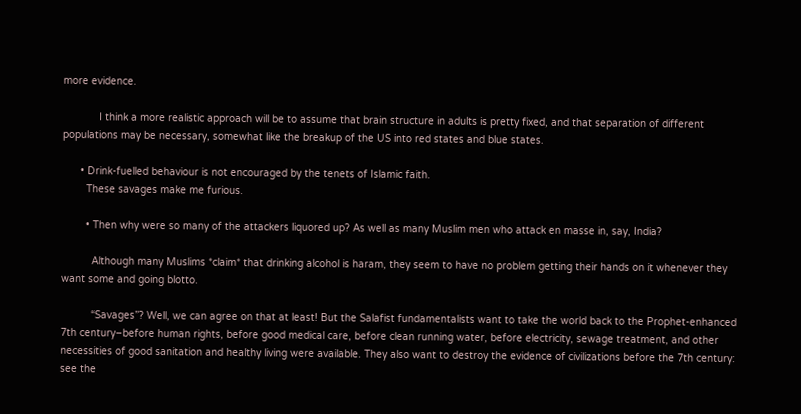more evidence.

            I think a more realistic approach will be to assume that brain structure in adults is pretty fixed, and that separation of different populations may be necessary, somewhat like the breakup of the US into red states and blue states.

      • Drink-fuelled behaviour is not encouraged by the tenets of Islamic faith.
        These savages make me furious.

        • Then why were so many of the attackers liquored up? As well as many Muslim men who attack en masse in, say, India?

          Although many Muslims *claim* that drinking alcohol is haram, they seem to have no problem getting their hands on it whenever they want some and going blotto.

          “Savages”? Well, we can agree on that at least! But the Salafist fundamentalists want to take the world back to the Prophet-enhanced 7th century–before human rights, before good medical care, before clean running water, before electricity, sewage treatment, and other necessities of good sanitation and healthy living were available. They also want to destroy the evidence of civilizations before the 7th century: see the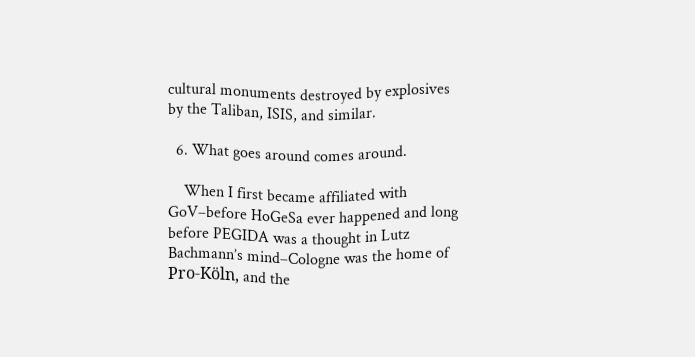cultural monuments destroyed by explosives by the Taliban, ISIS, and similar.

  6. What goes around comes around.

    When I first became affiliated with GoV–before HoGeSa ever happened and long before PEGIDA was a thought in Lutz Bachmann’s mind–Cologne was the home of Pro-Köln, and the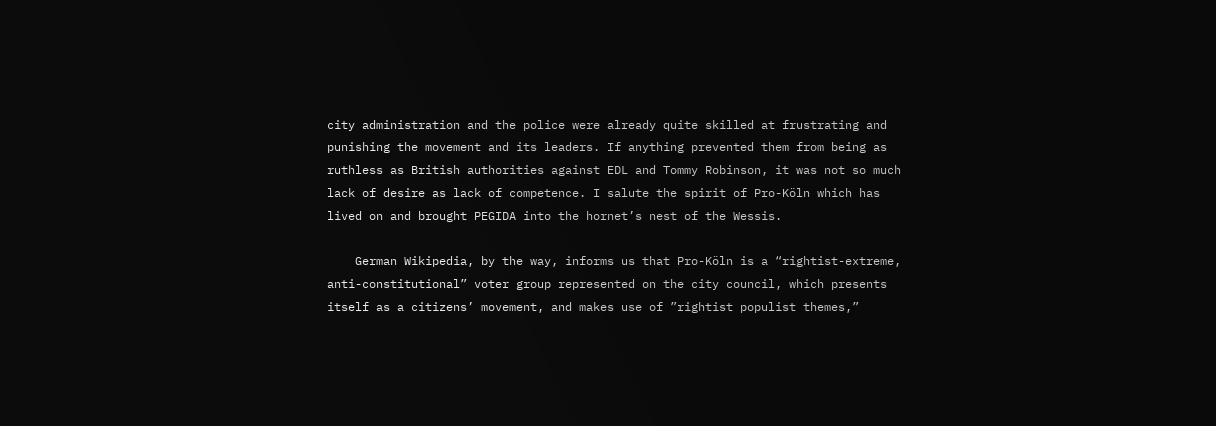city administration and the police were already quite skilled at frustrating and punishing the movement and its leaders. If anything prevented them from being as ruthless as British authorities against EDL and Tommy Robinson, it was not so much lack of desire as lack of competence. I salute the spirit of Pro-Köln which has lived on and brought PEGIDA into the hornet’s nest of the Wessis.

    German Wikipedia, by the way, informs us that Pro-Köln is a “rightist-extreme, anti-constitutional” voter group represented on the city council, which presents itself as a citizens’ movement, and makes use of ”rightist populist themes,”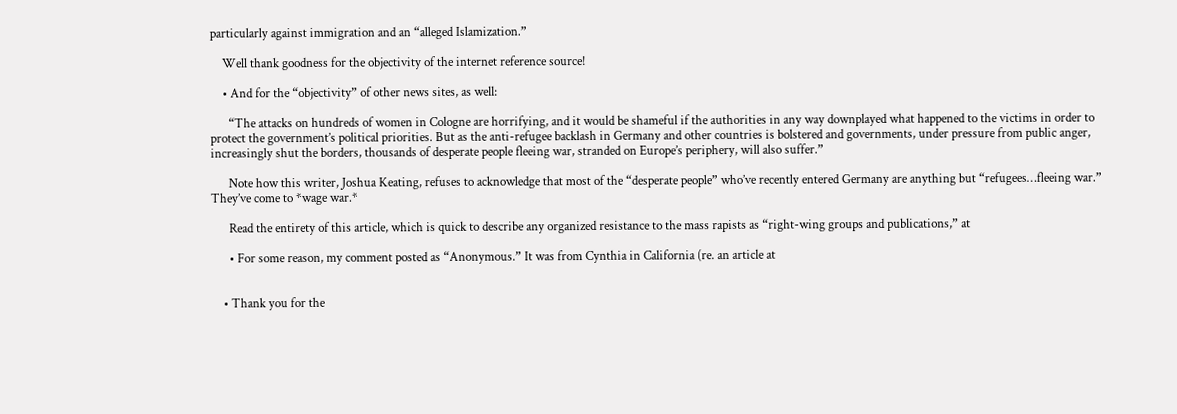particularly against immigration and an “alleged Islamization.”

    Well thank goodness for the objectivity of the internet reference source!

    • And for the “objectivity” of other news sites, as well:

      “The attacks on hundreds of women in Cologne are horrifying, and it would be shameful if the authorities in any way downplayed what happened to the victims in order to protect the government’s political priorities. But as the anti-refugee backlash in Germany and other countries is bolstered and governments, under pressure from public anger, increasingly shut the borders, thousands of desperate people fleeing war, stranded on Europe’s periphery, will also suffer.”

      Note how this writer, Joshua Keating, refuses to acknowledge that most of the “desperate people” who’ve recently entered Germany are anything but “refugees…fleeing war.” They’ve come to *wage war.*

      Read the entirety of this article, which is quick to describe any organized resistance to the mass rapists as “right-wing groups and publications,” at

      • For some reason, my comment posted as “Anonymous.” It was from Cynthia in California (re. an article at


    • Thank you for the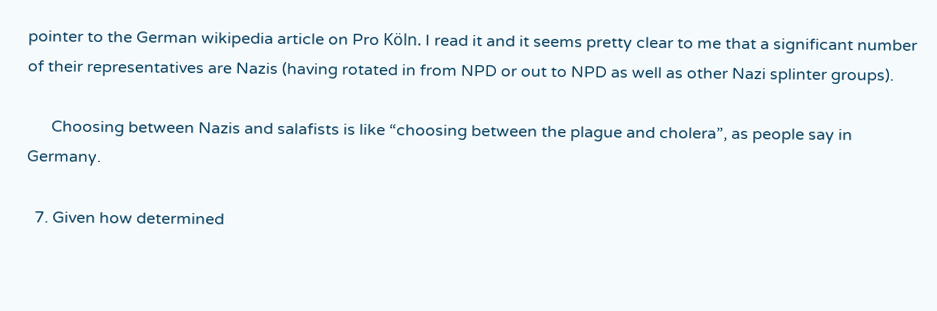pointer to the German wikipedia article on Pro Köln. I read it and it seems pretty clear to me that a significant number of their representatives are Nazis (having rotated in from NPD or out to NPD as well as other Nazi splinter groups).

      Choosing between Nazis and salafists is like “choosing between the plague and cholera”, as people say in Germany.

  7. Given how determined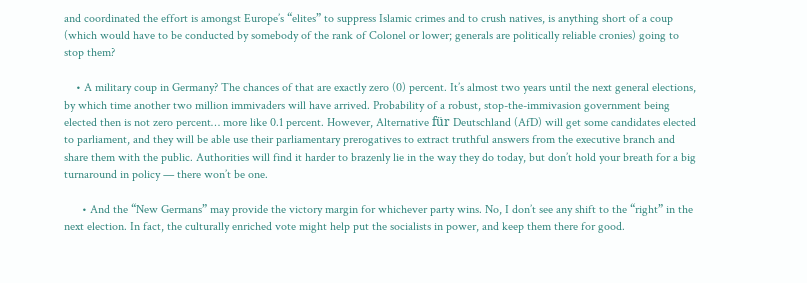and coordinated the effort is amongst Europe’s “elites” to suppress Islamic crimes and to crush natives, is anything short of a coup (which would have to be conducted by somebody of the rank of Colonel or lower; generals are politically reliable cronies) going to stop them?

    • A military coup in Germany? The chances of that are exactly zero (0) percent. It’s almost two years until the next general elections, by which time another two million immivaders will have arrived. Probability of a robust, stop-the-immivasion government being elected then is not zero percent… more like 0.1 percent. However, Alternative für Deutschland (AfD) will get some candidates elected to parliament, and they will be able use their parliamentary prerogatives to extract truthful answers from the executive branch and share them with the public. Authorities will find it harder to brazenly lie in the way they do today, but don’t hold your breath for a big turnaround in policy — there won’t be one.

      • And the “New Germans” may provide the victory margin for whichever party wins. No, I don’t see any shift to the “right” in the next election. In fact, the culturally enriched vote might help put the socialists in power, and keep them there for good.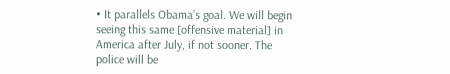• It parallels Obama’s goal. We will begin seeing this same [offensive material] in America after July, if not sooner. The police will be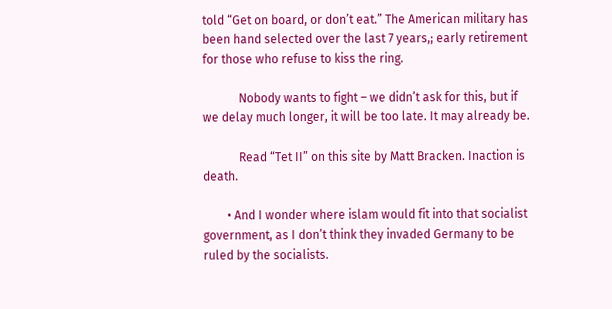told “Get on board, or don’t eat.” The American military has been hand selected over the last 7 years,; early retirement for those who refuse to kiss the ring.

            Nobody wants to fight – we didn’t ask for this, but if we delay much longer, it will be too late. It may already be.

            Read “Tet II” on this site by Matt Bracken. Inaction is death.

        • And I wonder where islam would fit into that socialist government, as I don’t think they invaded Germany to be ruled by the socialists.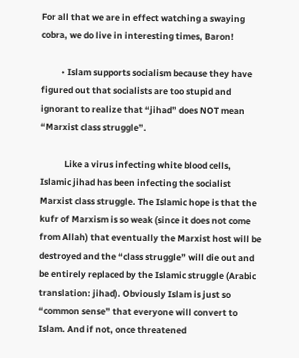For all that we are in effect watching a swaying cobra, we do live in interesting times, Baron!

          • Islam supports socialism because they have figured out that socialists are too stupid and ignorant to realize that “jihad” does NOT mean “Marxist class struggle”.

            Like a virus infecting white blood cells, Islamic jihad has been infecting the socialist Marxist class struggle. The Islamic hope is that the kufr of Marxism is so weak (since it does not come from Allah) that eventually the Marxist host will be destroyed and the “class struggle” will die out and be entirely replaced by the Islamic struggle (Arabic translation: jihad). Obviously Islam is just so “common sense” that everyone will convert to Islam. And if not, once threatened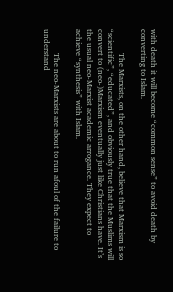with death it will become “common sense” to avoid death by converting to Islam.

            The Marxists, on the other hand, believe that Marxism is so “scientific”, “educated”, and obviously true that the Muslims will convert to (neo-)Marxism eventually just like Christians have. It’s the usual neo-Marxist academic arrogance. They expect to achieve “synthesis” with Islam.

            The neo-Marxists are about to run afoul of the failure to understand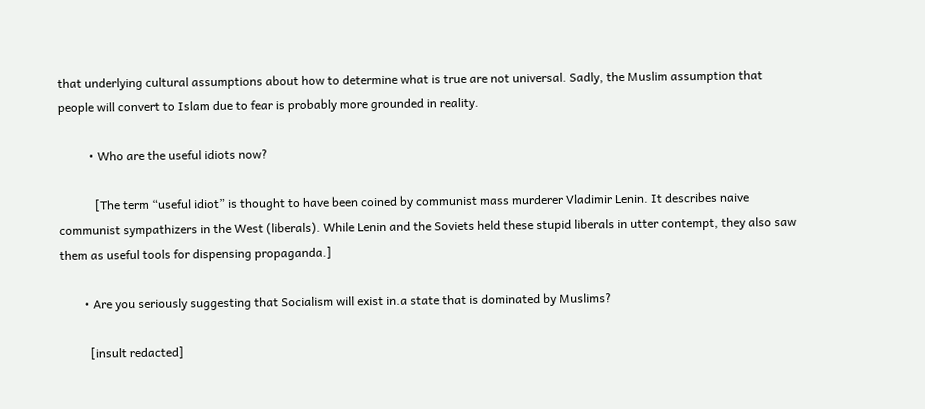that underlying cultural assumptions about how to determine what is true are not universal. Sadly, the Muslim assumption that people will convert to Islam due to fear is probably more grounded in reality.

          • Who are the useful idiots now?

            [The term “useful idiot” is thought to have been coined by communist mass murderer Vladimir Lenin. It describes naive communist sympathizers in the West (liberals). While Lenin and the Soviets held these stupid liberals in utter contempt, they also saw them as useful tools for dispensing propaganda.]

        • Are you seriously suggesting that Socialism will exist in.a state that is dominated by Muslims?

          [insult redacted]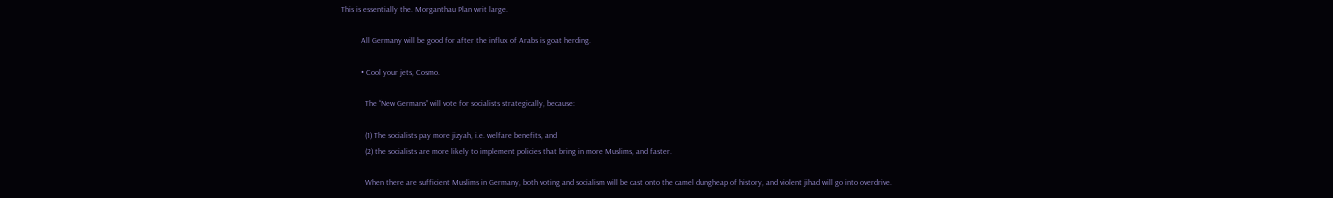This is essentially the. Morganthau Plan writ large.

          All Germany will be good for after the influx of Arabs is goat herding.

          • Cool your jets, Cosmo.

            The “New Germans” will vote for socialists strategically, because:

            (1) The socialists pay more jizyah, i.e. welfare benefits, and
            (2) the socialists are more likely to implement policies that bring in more Muslims, and faster.

            When there are sufficient Muslims in Germany, both voting and socialism will be cast onto the camel dungheap of history, and violent jihad will go into overdrive.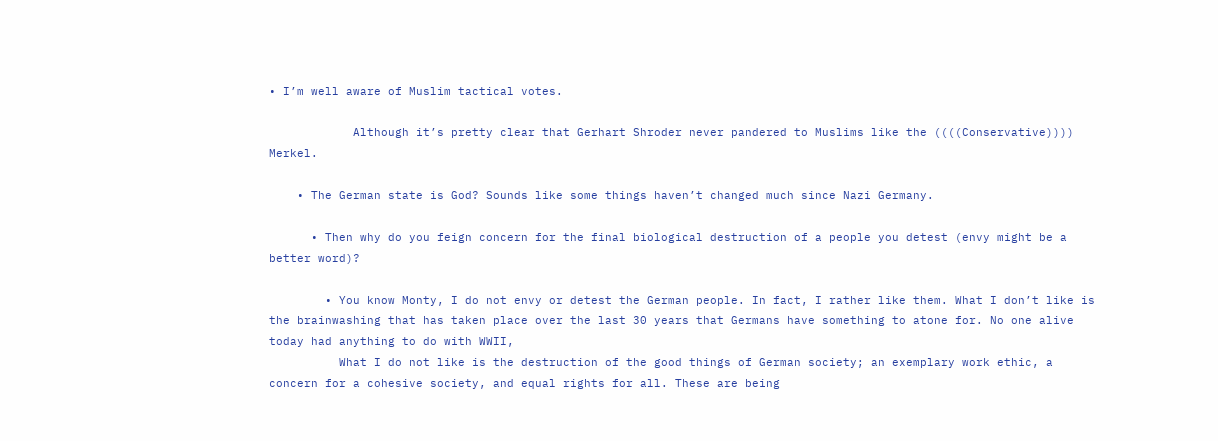• I’m well aware of Muslim tactical votes.

            Although it’s pretty clear that Gerhart Shroder never pandered to Muslims like the ((((Conservative)))) Merkel.

    • The German state is God? Sounds like some things haven’t changed much since Nazi Germany.

      • Then why do you feign concern for the final biological destruction of a people you detest (envy might be a better word)?

        • You know Monty, I do not envy or detest the German people. In fact, I rather like them. What I don’t like is the brainwashing that has taken place over the last 30 years that Germans have something to atone for. No one alive today had anything to do with WWII,
          What I do not like is the destruction of the good things of German society; an exemplary work ethic, a concern for a cohesive society, and equal rights for all. These are being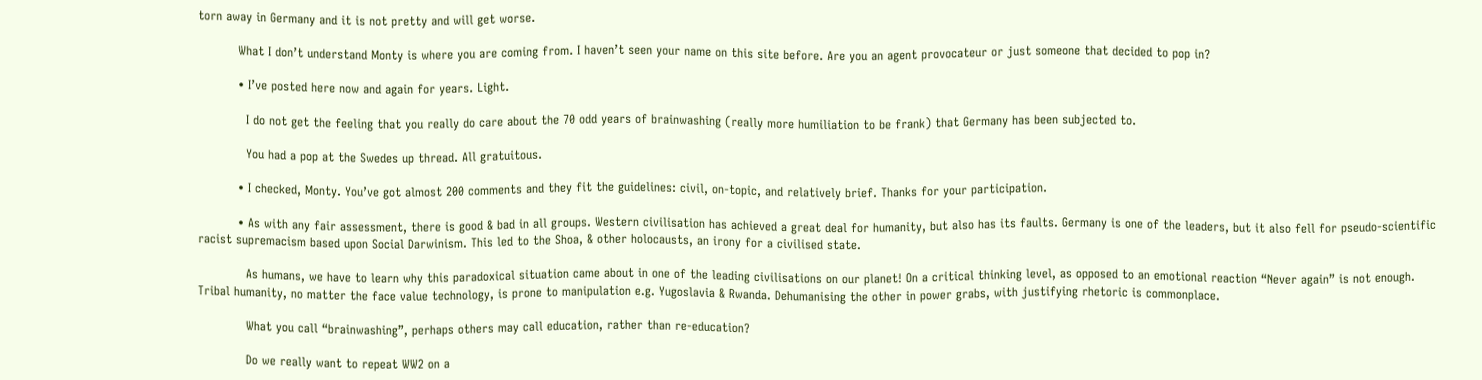torn away in Germany and it is not pretty and will get worse.

          What I don’t understand Monty is where you are coming from. I haven’t seen your name on this site before. Are you an agent provocateur or just someone that decided to pop in?

          • I’ve posted here now and again for years. Light.

            I do not get the feeling that you really do care about the 70 odd years of brainwashing (really more humiliation to be frank) that Germany has been subjected to.

            You had a pop at the Swedes up thread. All gratuitous.

          • I checked, Monty. You’ve got almost 200 comments and they fit the guidelines: civil, on-topic, and relatively brief. Thanks for your participation.

          • As with any fair assessment, there is good & bad in all groups. Western civilisation has achieved a great deal for humanity, but also has its faults. Germany is one of the leaders, but it also fell for pseudo-scientific racist supremacism based upon Social Darwinism. This led to the Shoa, & other holocausts, an irony for a civilised state.

            As humans, we have to learn why this paradoxical situation came about in one of the leading civilisations on our planet! On a critical thinking level, as opposed to an emotional reaction “Never again” is not enough. Tribal humanity, no matter the face value technology, is prone to manipulation e.g. Yugoslavia & Rwanda. Dehumanising the other in power grabs, with justifying rhetoric is commonplace.

            What you call “brainwashing”, perhaps others may call education, rather than re-education?

            Do we really want to repeat WW2 on a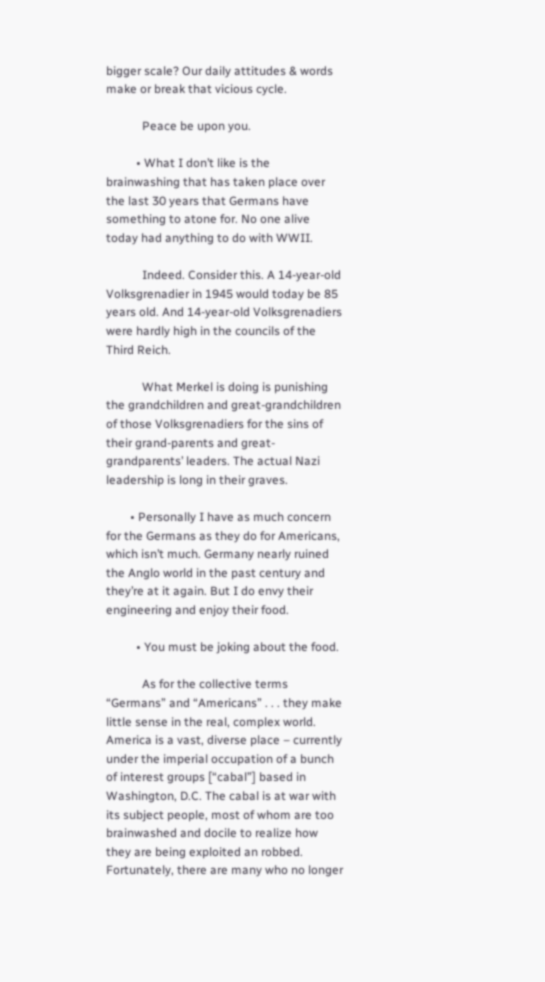bigger scale? Our daily attitudes & words make or break that vicious cycle.

            Peace be upon you.

          • What I don’t like is the brainwashing that has taken place over the last 30 years that Germans have something to atone for. No one alive today had anything to do with WWII.

            Indeed. Consider this. A 14-year-old Volksgrenadier in 1945 would today be 85 years old. And 14-year-old Volksgrenadiers were hardly high in the councils of the Third Reich.

            What Merkel is doing is punishing the grandchildren and great-grandchildren of those Volksgrenadiers for the sins of their grand-parents and great-grandparents’ leaders. The actual Nazi leadership is long in their graves.

        • Personally I have as much concern for the Germans as they do for Americans, which isn’t much. Germany nearly ruined the Anglo world in the past century and they’re at it again. But I do envy their engineering and enjoy their food.

          • You must be joking about the food.

            As for the collective terms “Germans” and “Americans” . . . they make little sense in the real, complex world. America is a vast, diverse place – currently under the imperial occupation of a bunch of interest groups [“cabal”] based in Washington, D.C. The cabal is at war with its subject people, most of whom are too brainwashed and docile to realize how they are being exploited an robbed. Fortunately, there are many who no longer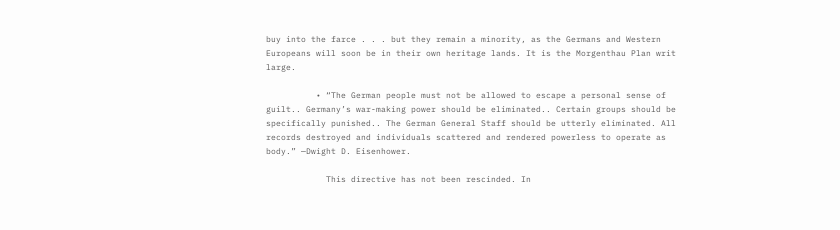buy into the farce . . . but they remain a minority, as the Germans and Western Europeans will soon be in their own heritage lands. It is the Morgenthau Plan writ large.

          • “The German people must not be allowed to escape a personal sense of guilt.. Germany’s war-making power should be eliminated.. Certain groups should be specifically punished.. The German General Staff should be utterly eliminated. All records destroyed and individuals scattered and rendered powerless to operate as body.” —Dwight D. Eisenhower.

            This directive has not been rescinded. In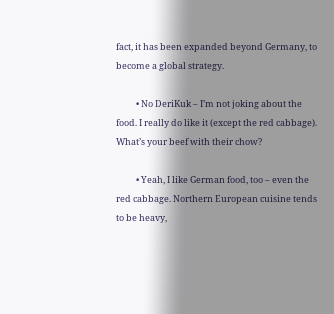fact, it has been expanded beyond Germany, to become a global strategy.

          • No DeriKuk – I’m not joking about the food. I really do like it (except the red cabbage). What’s your beef with their chow?

          • Yeah, I like German food, too – even the red cabbage. Northern European cuisine tends to be heavy,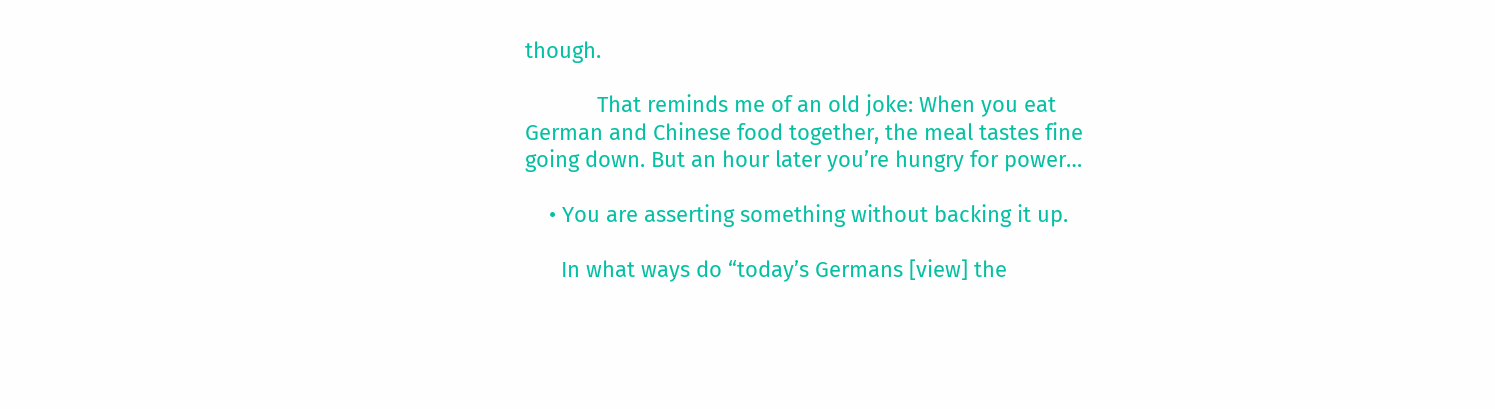though.

            That reminds me of an old joke: When you eat German and Chinese food together, the meal tastes fine going down. But an hour later you’re hungry for power…

    • You are asserting something without backing it up.

      In what ways do “today’s Germans [view] the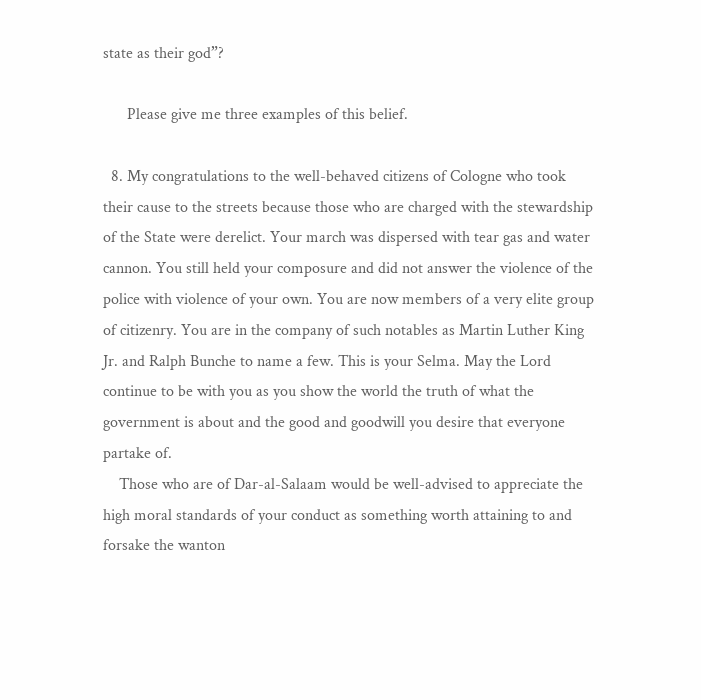state as their god”?

      Please give me three examples of this belief.

  8. My congratulations to the well-behaved citizens of Cologne who took their cause to the streets because those who are charged with the stewardship of the State were derelict. Your march was dispersed with tear gas and water cannon. You still held your composure and did not answer the violence of the police with violence of your own. You are now members of a very elite group of citizenry. You are in the company of such notables as Martin Luther King Jr. and Ralph Bunche to name a few. This is your Selma. May the Lord continue to be with you as you show the world the truth of what the government is about and the good and goodwill you desire that everyone partake of.
    Those who are of Dar-al-Salaam would be well-advised to appreciate the high moral standards of your conduct as something worth attaining to and forsake the wanton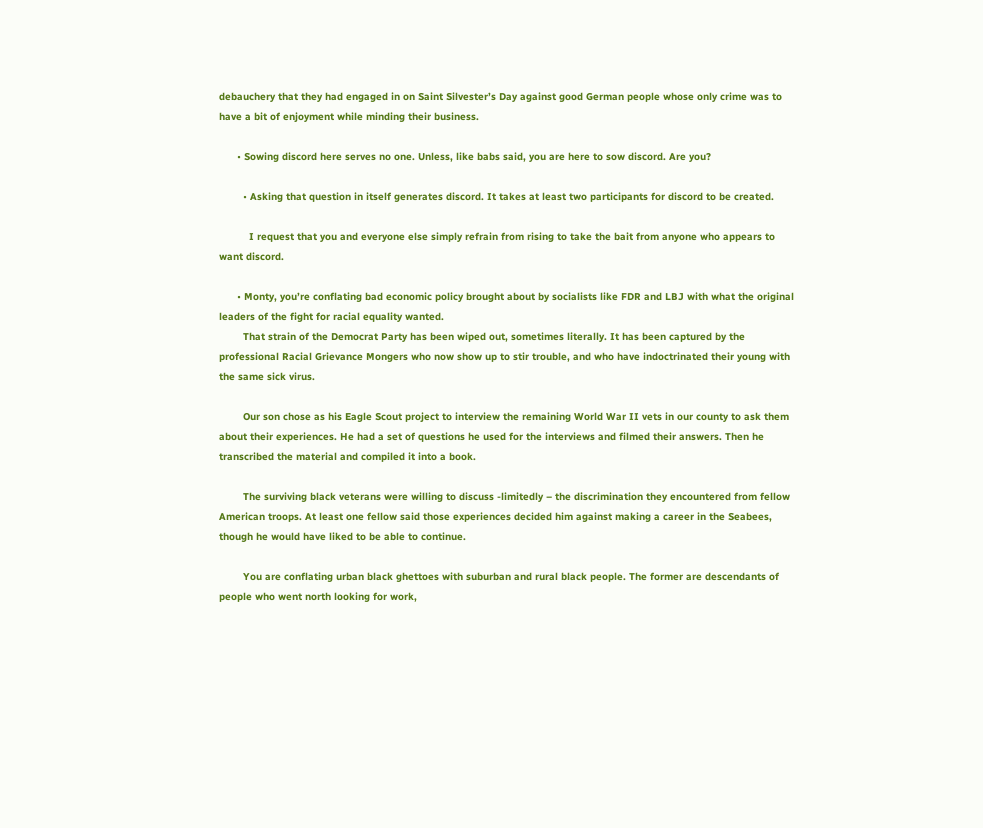debauchery that they had engaged in on Saint Silvester’s Day against good German people whose only crime was to have a bit of enjoyment while minding their business.

      • Sowing discord here serves no one. Unless, like babs said, you are here to sow discord. Are you?

        • Asking that question in itself generates discord. It takes at least two participants for discord to be created.

          I request that you and everyone else simply refrain from rising to take the bait from anyone who appears to want discord.

      • Monty, you’re conflating bad economic policy brought about by socialists like FDR and LBJ with what the original leaders of the fight for racial equality wanted.
        That strain of the Democrat Party has been wiped out, sometimes literally. It has been captured by the professional Racial Grievance Mongers who now show up to stir trouble, and who have indoctrinated their young with the same sick virus.

        Our son chose as his Eagle Scout project to interview the remaining World War II vets in our county to ask them about their experiences. He had a set of questions he used for the interviews and filmed their answers. Then he transcribed the material and compiled it into a book.

        The surviving black veterans were willing to discuss -limitedly – the discrimination they encountered from fellow American troops. At least one fellow said those experiences decided him against making a career in the Seabees, though he would have liked to be able to continue.

        You are conflating urban black ghettoes with suburban and rural black people. The former are descendants of people who went north looking for work,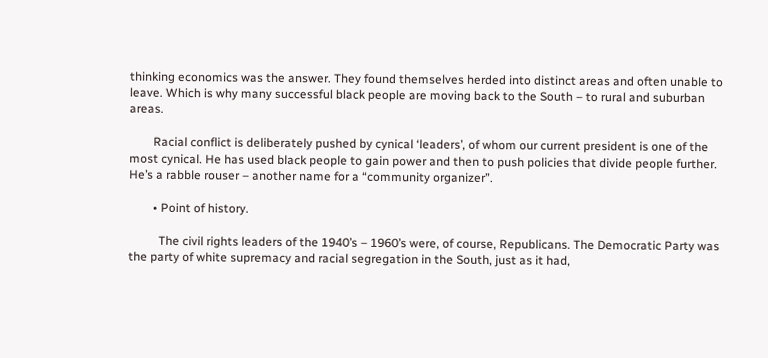thinking economics was the answer. They found themselves herded into distinct areas and often unable to leave. Which is why many successful black people are moving back to the South – to rural and suburban areas.

        Racial conflict is deliberately pushed by cynical ‘leaders’, of whom our current president is one of the most cynical. He has used black people to gain power and then to push policies that divide people further. He’s a rabble rouser – another name for a “community organizer”.

        • Point of history.

          The civil rights leaders of the 1940’s – 1960’s were, of course, Republicans. The Democratic Party was the party of white supremacy and racial segregation in the South, just as it had,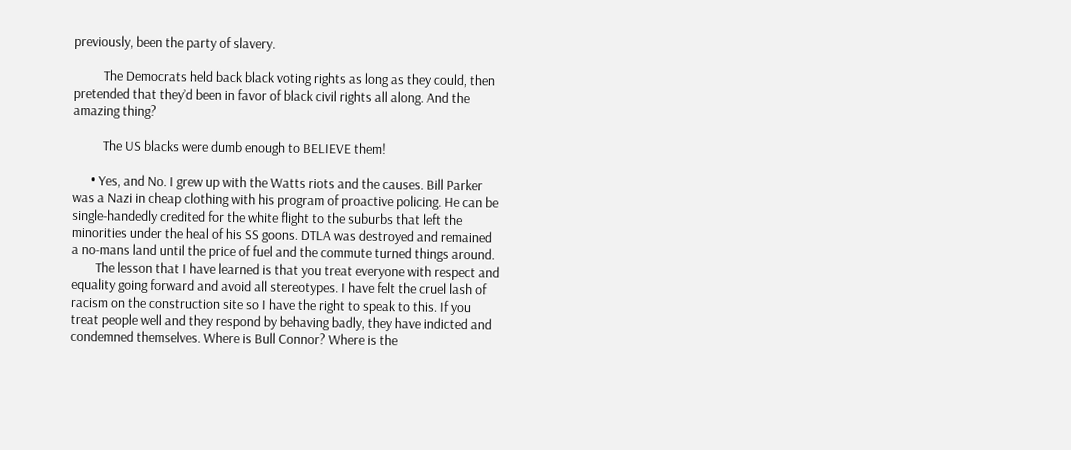previously, been the party of slavery.

          The Democrats held back black voting rights as long as they could, then pretended that they’d been in favor of black civil rights all along. And the amazing thing?

          The US blacks were dumb enough to BELIEVE them!

      • Yes, and No. I grew up with the Watts riots and the causes. Bill Parker was a Nazi in cheap clothing with his program of proactive policing. He can be single-handedly credited for the white flight to the suburbs that left the minorities under the heal of his SS goons. DTLA was destroyed and remained a no-mans land until the price of fuel and the commute turned things around.
        The lesson that I have learned is that you treat everyone with respect and equality going forward and avoid all stereotypes. I have felt the cruel lash of racism on the construction site so I have the right to speak to this. If you treat people well and they respond by behaving badly, they have indicted and condemned themselves. Where is Bull Connor? Where is the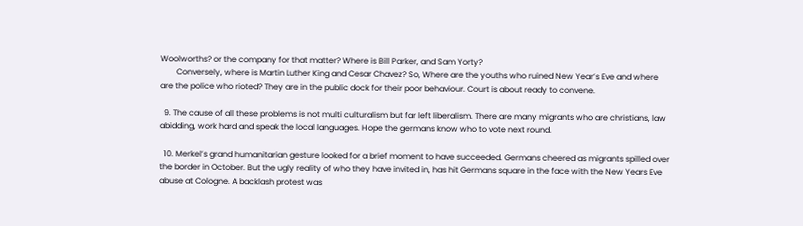Woolworths? or the company for that matter? Where is Bill Parker, and Sam Yorty?
        Conversely, where is Martin Luther King and Cesar Chavez? So, Where are the youths who ruined New Year’s Eve and where are the police who rioted? They are in the public dock for their poor behaviour. Court is about ready to convene.

  9. The cause of all these problems is not multi culturalism but far left liberalism. There are many migrants who are christians, law abidding, work hard and speak the local languages. Hope the germans know who to vote next round.

  10. Merkel’s grand humanitarian gesture looked for a brief moment to have succeeded. Germans cheered as migrants spilled over the border in October. But the ugly reality of who they have invited in, has hit Germans square in the face with the New Years Eve abuse at Cologne. A backlash protest was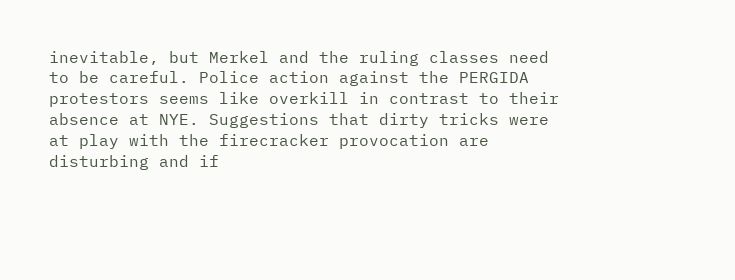inevitable, but Merkel and the ruling classes need to be careful. Police action against the PERGIDA protestors seems like overkill in contrast to their absence at NYE. Suggestions that dirty tricks were at play with the firecracker provocation are disturbing and if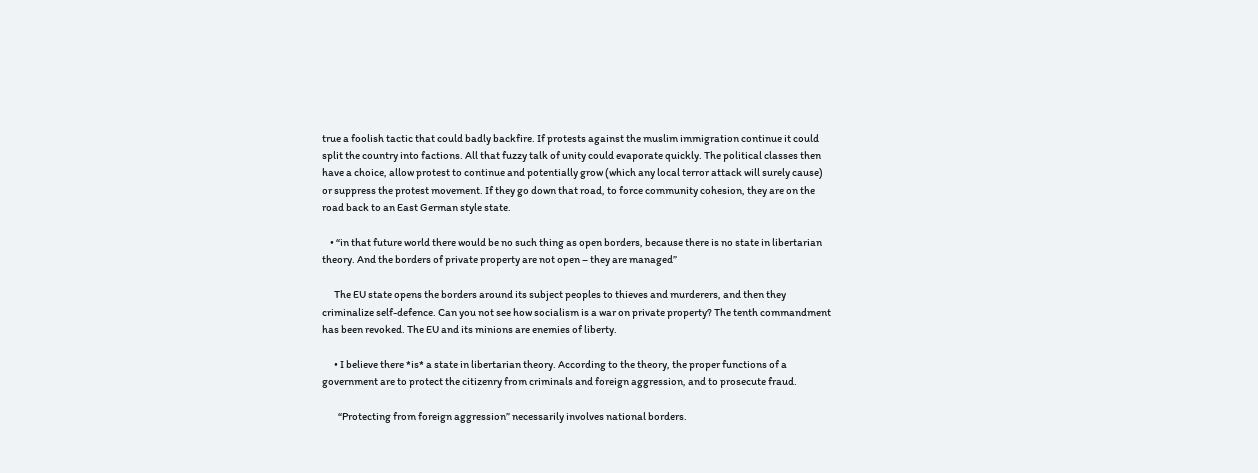true a foolish tactic that could badly backfire. If protests against the muslim immigration continue it could split the country into factions. All that fuzzy talk of unity could evaporate quickly. The political classes then have a choice, allow protest to continue and potentially grow (which any local terror attack will surely cause) or suppress the protest movement. If they go down that road, to force community cohesion, they are on the road back to an East German style state.

    • “in that future world there would be no such thing as open borders, because there is no state in libertarian theory. And the borders of private property are not open – they are managed”

      The EU state opens the borders around its subject peoples to thieves and murderers, and then they criminalize self-defence. Can you not see how socialism is a war on private property? The tenth commandment has been revoked. The EU and its minions are enemies of liberty.

      • I believe there *is* a state in libertarian theory. According to the theory, the proper functions of a government are to protect the citizenry from criminals and foreign aggression, and to prosecute fraud.

        “Protecting from foreign aggression” necessarily involves national borders.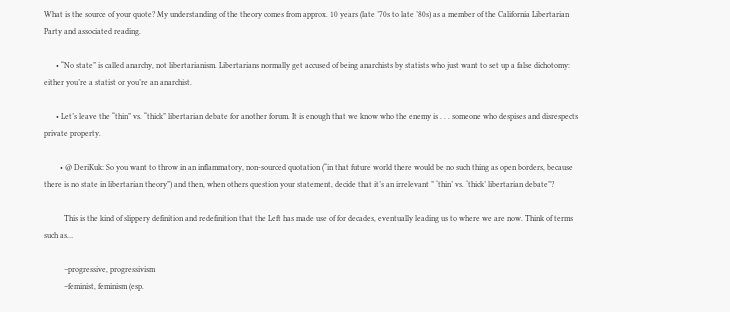What is the source of your quote? My understanding of the theory comes from approx. 10 years (late ’70s to late ’80s) as a member of the California Libertarian Party and associated reading.

      • “No state” is called anarchy, not libertarianism. Libertarians normally get accused of being anarchists by statists who just want to set up a false dichotomy: either you’re a statist or you’re an anarchist.

      • Let’s leave the “thin” vs. “thick” libertarian debate for another forum. It is enough that we know who the enemy is . . . someone who despises and disrespects private property.

        • @ DeriKuk: So you want to throw in an inflammatory, non-sourced quotation (“in that future world there would be no such thing as open borders, because there is no state in libertarian theory”) and then, when others question your statement, decide that it’s an irrelevant ” ‘thin’ vs. ‘thick’ libertarian debate”?

          This is the kind of slippery definition and redefinition that the Left has made use of for decades, eventually leading us to where we are now. Think of terms such as…

          –progressive, progressivism
          –feminist, feminism (esp.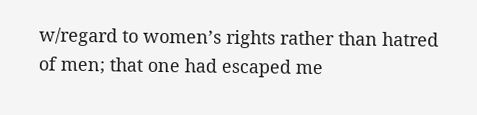w/regard to women’s rights rather than hatred of men; that one had escaped me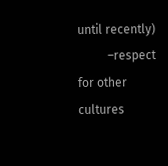until recently)
          –respect for other cultures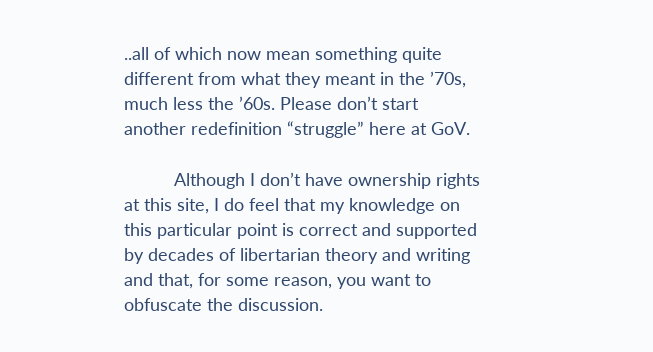..all of which now mean something quite different from what they meant in the ’70s, much less the ’60s. Please don’t start another redefinition “struggle” here at GoV.

          Although I don’t have ownership rights at this site, I do feel that my knowledge on this particular point is correct and supported by decades of libertarian theory and writing and that, for some reason, you want to obfuscate the discussion.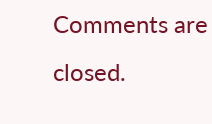Comments are closed.